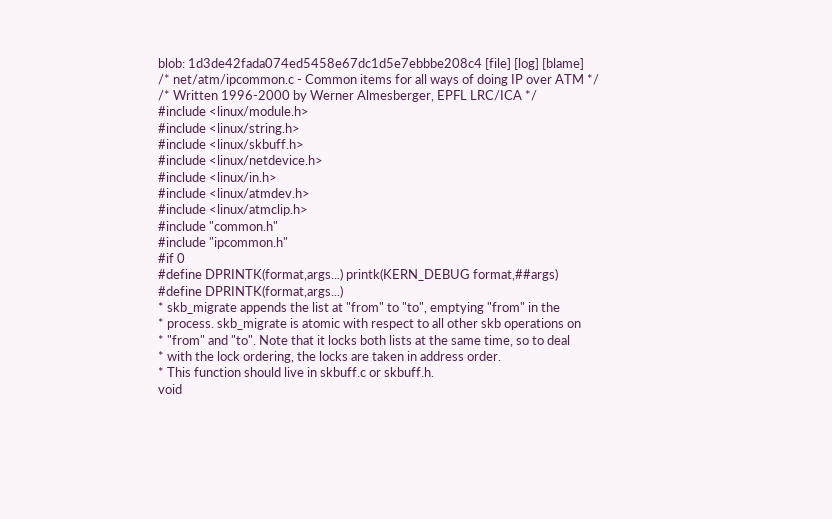blob: 1d3de42fada074ed5458e67dc1d5e7ebbbe208c4 [file] [log] [blame]
/* net/atm/ipcommon.c - Common items for all ways of doing IP over ATM */
/* Written 1996-2000 by Werner Almesberger, EPFL LRC/ICA */
#include <linux/module.h>
#include <linux/string.h>
#include <linux/skbuff.h>
#include <linux/netdevice.h>
#include <linux/in.h>
#include <linux/atmdev.h>
#include <linux/atmclip.h>
#include "common.h"
#include "ipcommon.h"
#if 0
#define DPRINTK(format,args...) printk(KERN_DEBUG format,##args)
#define DPRINTK(format,args...)
* skb_migrate appends the list at "from" to "to", emptying "from" in the
* process. skb_migrate is atomic with respect to all other skb operations on
* "from" and "to". Note that it locks both lists at the same time, so to deal
* with the lock ordering, the locks are taken in address order.
* This function should live in skbuff.c or skbuff.h.
void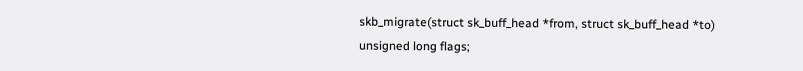skb_migrate(struct sk_buff_head *from, struct sk_buff_head *to)
unsigned long flags;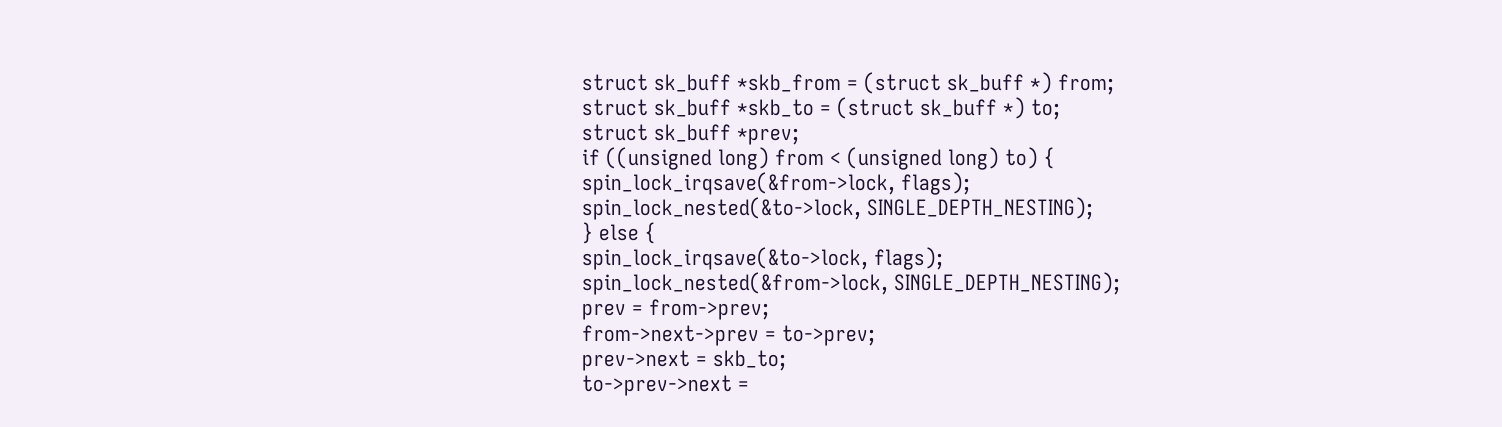struct sk_buff *skb_from = (struct sk_buff *) from;
struct sk_buff *skb_to = (struct sk_buff *) to;
struct sk_buff *prev;
if ((unsigned long) from < (unsigned long) to) {
spin_lock_irqsave(&from->lock, flags);
spin_lock_nested(&to->lock, SINGLE_DEPTH_NESTING);
} else {
spin_lock_irqsave(&to->lock, flags);
spin_lock_nested(&from->lock, SINGLE_DEPTH_NESTING);
prev = from->prev;
from->next->prev = to->prev;
prev->next = skb_to;
to->prev->next =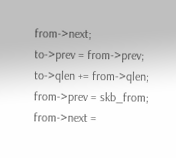from->next;
to->prev = from->prev;
to->qlen += from->qlen;
from->prev = skb_from;
from->next =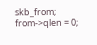skb_from;
from->qlen = 0;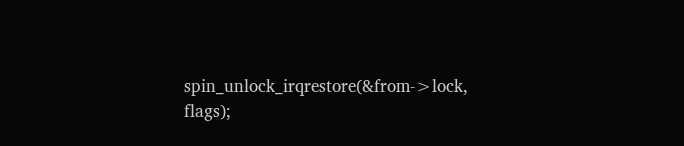spin_unlock_irqrestore(&from->lock, flags);